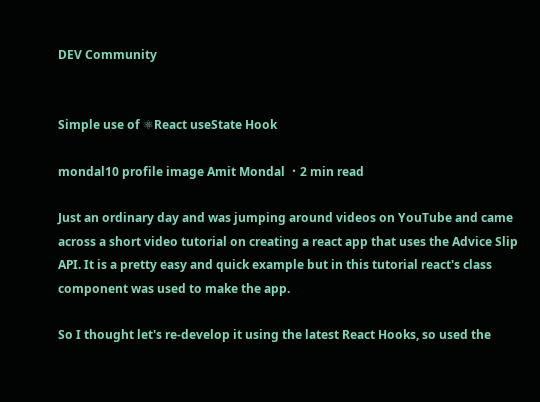DEV Community


Simple use of ⚛React useState Hook

mondal10 profile image Amit Mondal ・2 min read

Just an ordinary day and was jumping around videos on YouTube and came across a short video tutorial on creating a react app that uses the Advice Slip API. It is a pretty easy and quick example but in this tutorial react's class component was used to make the app.

So I thought let's re-develop it using the latest React Hooks, so used the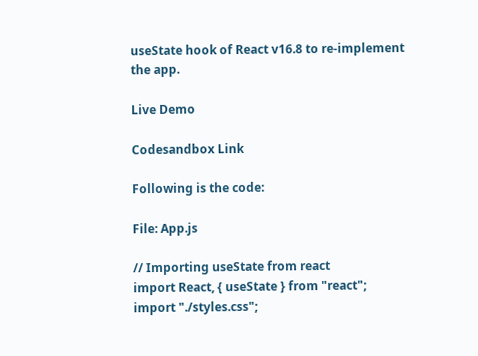useState hook of React v16.8 to re-implement the app.

Live Demo

Codesandbox Link

Following is the code:

File: App.js

// Importing useState from react
import React, { useState } from "react";
import "./styles.css";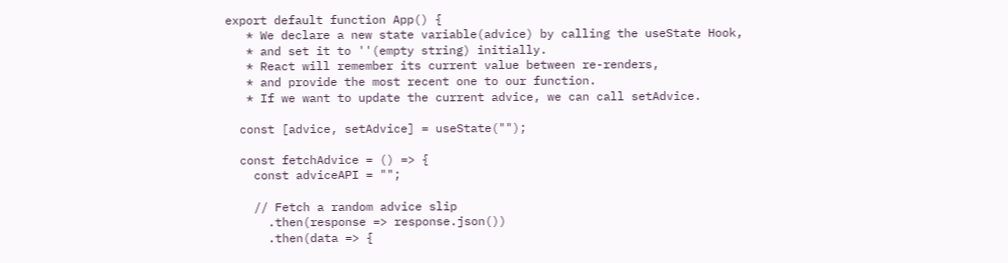export default function App() {
   * We declare a new state variable(advice) by calling the useState Hook,
   * and set it to ''(empty string) initially.
   * React will remember its current value between re-renders,
   * and provide the most recent one to our function.
   * If we want to update the current advice, we can call setAdvice.

  const [advice, setAdvice] = useState("");

  const fetchAdvice = () => {
    const adviceAPI = "";

    // Fetch a random advice slip
      .then(response => response.json())
      .then(data => {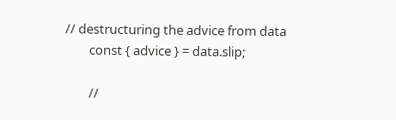// destructuring the advice from data
        const { advice } = data.slip;

        //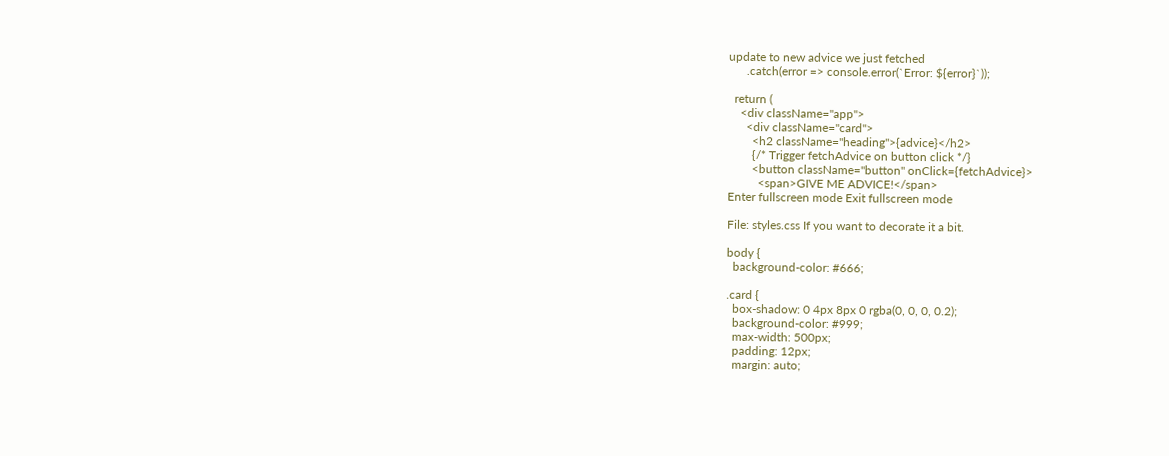update to new advice we just fetched
      .catch(error => console.error(`Error: ${error}`));

  return (
    <div className="app">
      <div className="card">
        <h2 className="heading">{advice}</h2>
        {/* Trigger fetchAdvice on button click */}
        <button className="button" onClick={fetchAdvice}>
          <span>GIVE ME ADVICE!</span>
Enter fullscreen mode Exit fullscreen mode

File: styles.css If you want to decorate it a bit.

body {
  background-color: #666;

.card {
  box-shadow: 0 4px 8px 0 rgba(0, 0, 0, 0.2);
  background-color: #999;
  max-width: 500px;
  padding: 12px;
  margin: auto;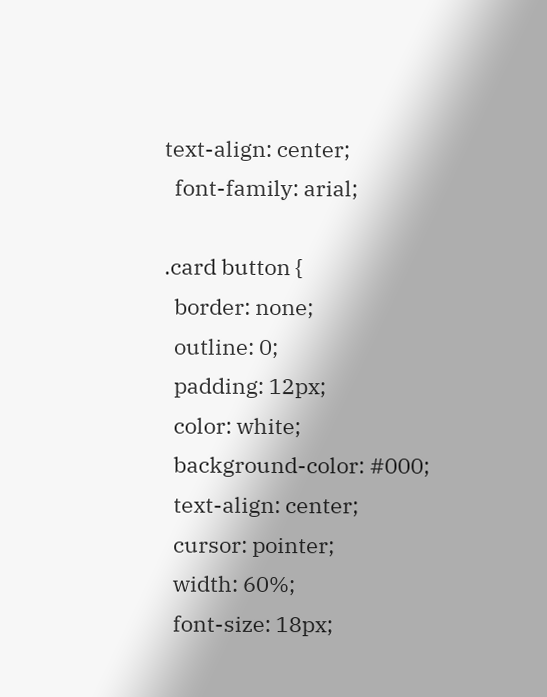text-align: center;
  font-family: arial;

.card button {
  border: none;
  outline: 0;
  padding: 12px;
  color: white;
  background-color: #000;
  text-align: center;
  cursor: pointer;
  width: 60%;
  font-size: 18px;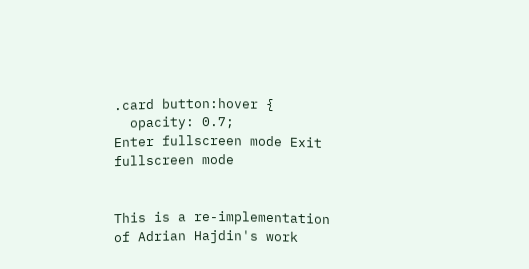.card button:hover {
  opacity: 0.7;
Enter fullscreen mode Exit fullscreen mode


This is a re-implementation of Adrian Hajdin's work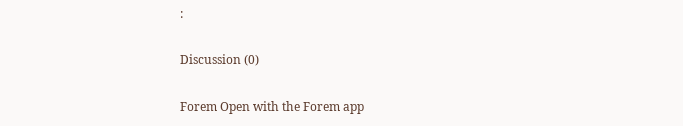:

Discussion (0)

Forem Open with the Forem app